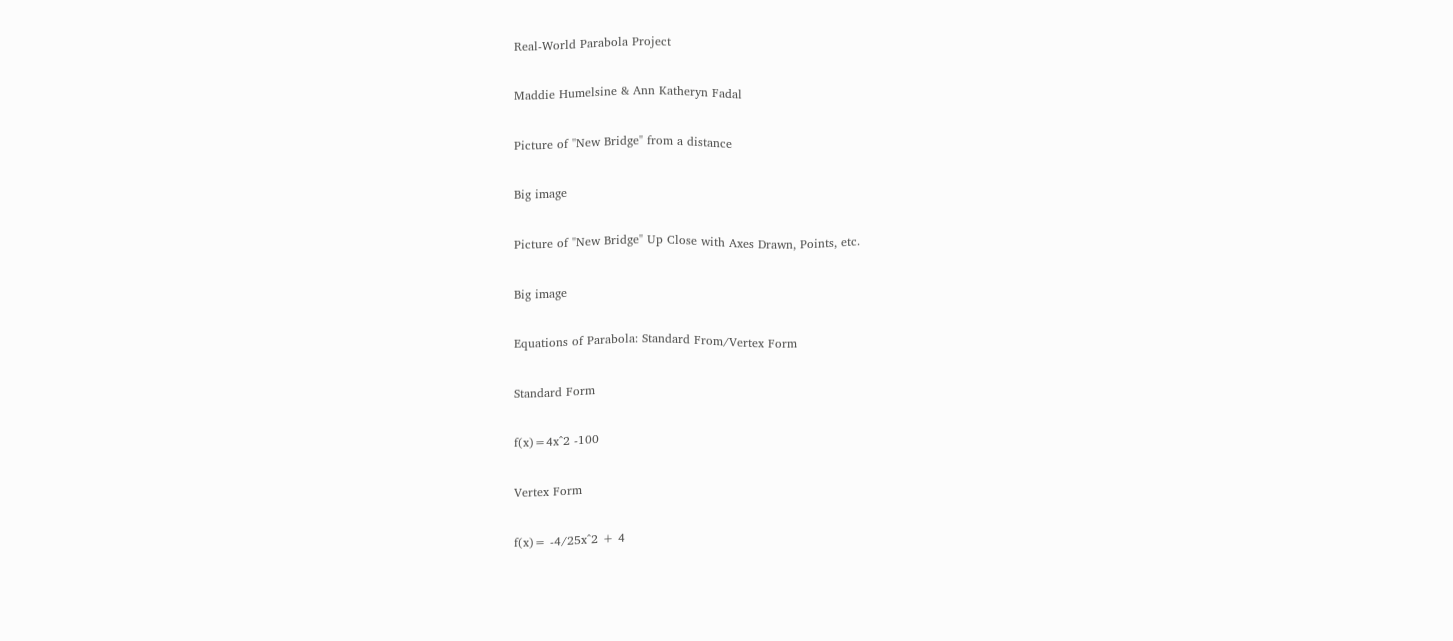Real-World Parabola Project

Maddie Humelsine & Ann Katheryn Fadal

Picture of ''New Bridge" from a distance

Big image

Picture of "New Bridge" Up Close with Axes Drawn, Points, etc.

Big image

Equations of Parabola: Standard From/Vertex Form

Standard Form

f(x)=4x^2 -100

Vertex Form

f(x)= -4/25x^2 + 4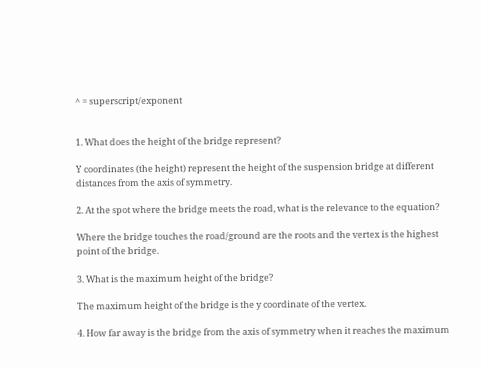^ = superscript/exponent


1. What does the height of the bridge represent?

Y coordinates (the height) represent the height of the suspension bridge at different distances from the axis of symmetry.

2. At the spot where the bridge meets the road, what is the relevance to the equation?

Where the bridge touches the road/ground are the roots and the vertex is the highest point of the bridge.

3. What is the maximum height of the bridge?

The maximum height of the bridge is the y coordinate of the vertex.

4. How far away is the bridge from the axis of symmetry when it reaches the maximum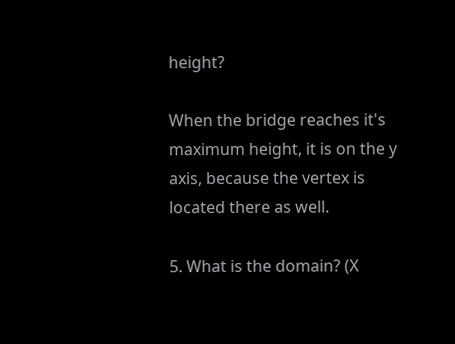height?

When the bridge reaches it's maximum height, it is on the y axis, because the vertex is located there as well.

5. What is the domain? (X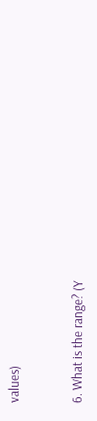values)


6. What is the range? (Y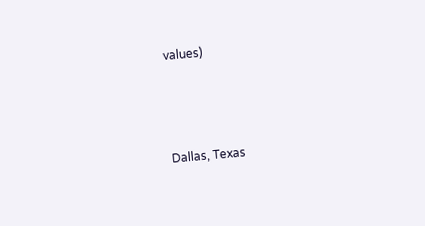values)



Dallas, Texas